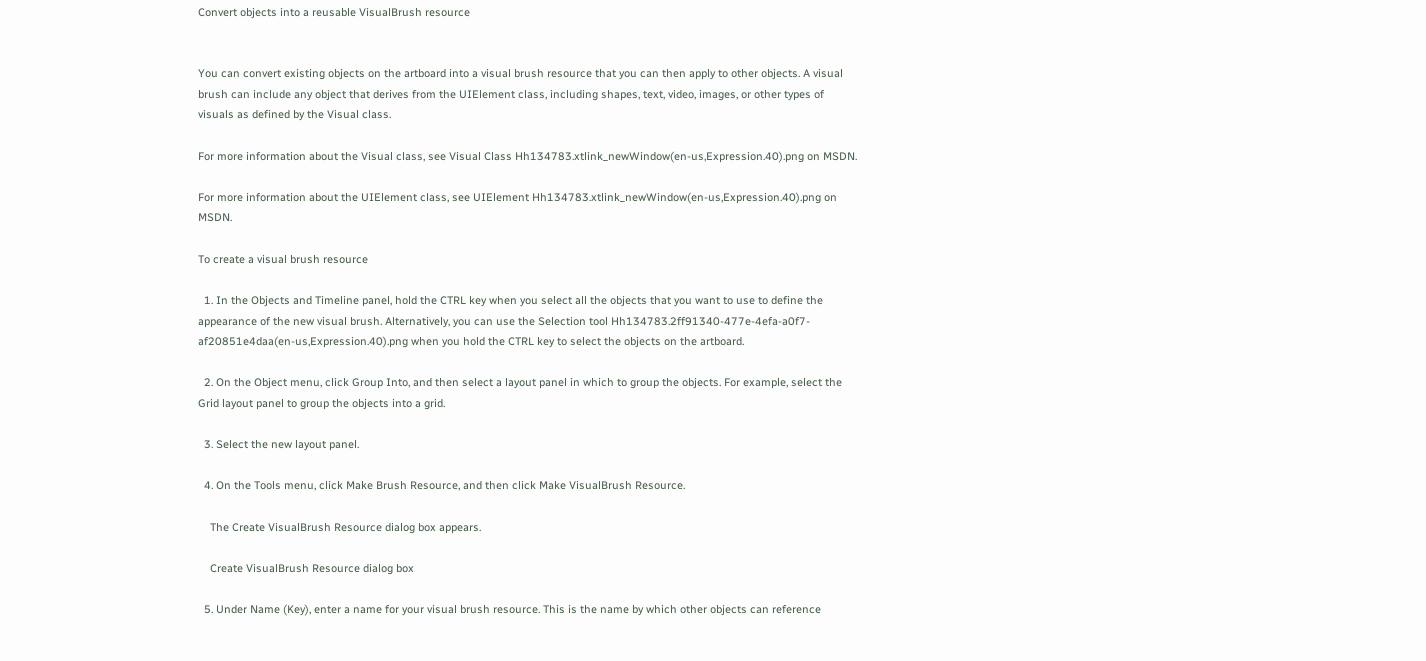Convert objects into a reusable VisualBrush resource


You can convert existing objects on the artboard into a visual brush resource that you can then apply to other objects. A visual brush can include any object that derives from the UIElement class, including shapes, text, video, images, or other types of visuals as defined by the Visual class.

For more information about the Visual class, see Visual Class Hh134783.xtlink_newWindow(en-us,Expression.40).png on MSDN.

For more information about the UIElement class, see UIElement Hh134783.xtlink_newWindow(en-us,Expression.40).png on MSDN.

To create a visual brush resource

  1. In the Objects and Timeline panel, hold the CTRL key when you select all the objects that you want to use to define the appearance of the new visual brush. Alternatively, you can use the Selection tool Hh134783.2ff91340-477e-4efa-a0f7-af20851e4daa(en-us,Expression.40).png when you hold the CTRL key to select the objects on the artboard.

  2. On the Object menu, click Group Into, and then select a layout panel in which to group the objects. For example, select the Grid layout panel to group the objects into a grid.

  3. Select the new layout panel.

  4. On the Tools menu, click Make Brush Resource, and then click Make VisualBrush Resource.

    The Create VisualBrush Resource dialog box appears.

    Create VisualBrush Resource dialog box

  5. Under Name (Key), enter a name for your visual brush resource. This is the name by which other objects can reference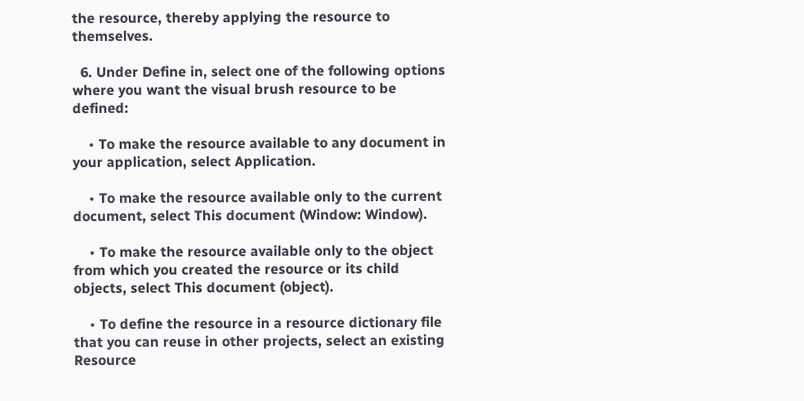the resource, thereby applying the resource to themselves.

  6. Under Define in, select one of the following options where you want the visual brush resource to be defined:

    • To make the resource available to any document in your application, select Application.

    • To make the resource available only to the current document, select This document (Window: Window).

    • To make the resource available only to the object from which you created the resource or its child objects, select This document (object).

    • To define the resource in a resource dictionary file that you can reuse in other projects, select an existing Resource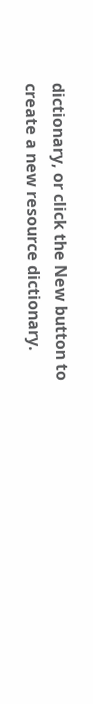dictionary, or click the New button to create a new resource dictionary.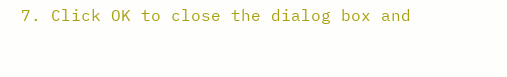7. Click OK to close the dialog box and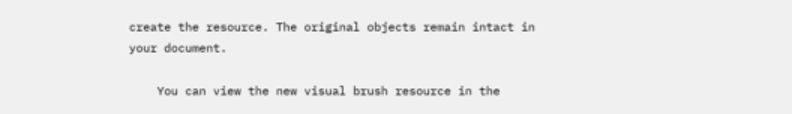create the resource. The original objects remain intact in your document.

    You can view the new visual brush resource in the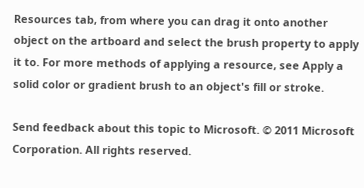Resources tab, from where you can drag it onto another object on the artboard and select the brush property to apply it to. For more methods of applying a resource, see Apply a solid color or gradient brush to an object's fill or stroke.

Send feedback about this topic to Microsoft. © 2011 Microsoft Corporation. All rights reserved.